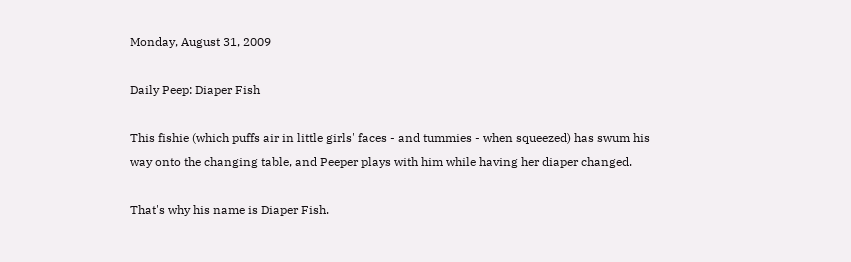Monday, August 31, 2009

Daily Peep: Diaper Fish

This fishie (which puffs air in little girls' faces - and tummies - when squeezed) has swum his way onto the changing table, and Peeper plays with him while having her diaper changed.

That's why his name is Diaper Fish.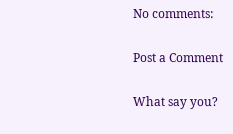No comments:

Post a Comment

What say you?